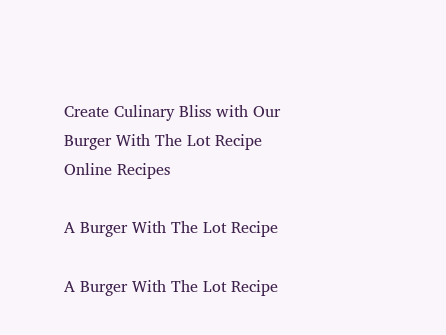Create Culinary Bliss with Our Burger With The Lot Recipe
Online Recipes

A Burger With The Lot Recipe

A Burger With The Lot Recipe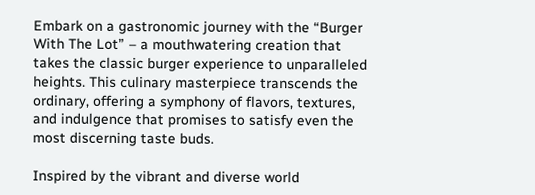Embark on a gastronomic journey with the “Burger With The Lot” – a mouthwatering creation that takes the classic burger experience to unparalleled heights. This culinary masterpiece transcends the ordinary, offering a symphony of flavors, textures, and indulgence that promises to satisfy even the most discerning taste buds.

Inspired by the vibrant and diverse world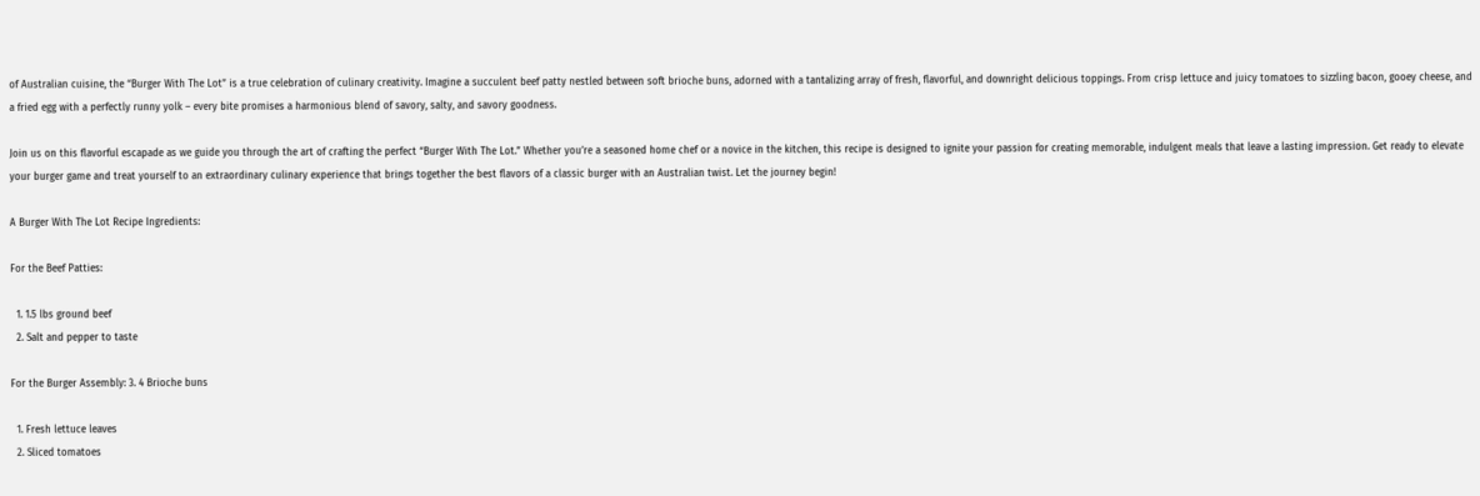of Australian cuisine, the “Burger With The Lot” is a true celebration of culinary creativity. Imagine a succulent beef patty nestled between soft brioche buns, adorned with a tantalizing array of fresh, flavorful, and downright delicious toppings. From crisp lettuce and juicy tomatoes to sizzling bacon, gooey cheese, and a fried egg with a perfectly runny yolk – every bite promises a harmonious blend of savory, salty, and savory goodness.

Join us on this flavorful escapade as we guide you through the art of crafting the perfect “Burger With The Lot.” Whether you’re a seasoned home chef or a novice in the kitchen, this recipe is designed to ignite your passion for creating memorable, indulgent meals that leave a lasting impression. Get ready to elevate your burger game and treat yourself to an extraordinary culinary experience that brings together the best flavors of a classic burger with an Australian twist. Let the journey begin!

A Burger With The Lot Recipe Ingredients:

For the Beef Patties:

  1. 1.5 lbs ground beef
  2. Salt and pepper to taste

For the Burger Assembly: 3. 4 Brioche buns

  1. Fresh lettuce leaves
  2. Sliced tomatoes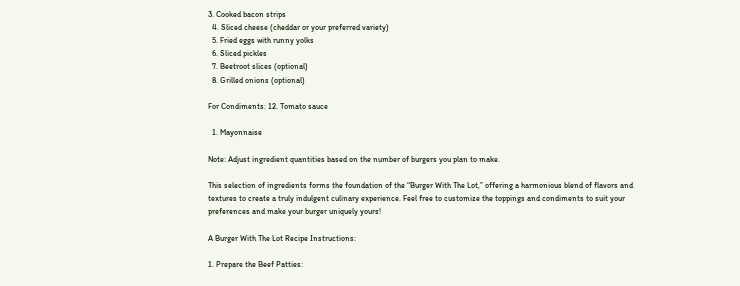3. Cooked bacon strips
  4. Sliced cheese (cheddar or your preferred variety)
  5. Fried eggs with runny yolks
  6. Sliced pickles
  7. Beetroot slices (optional)
  8. Grilled onions (optional)

For Condiments: 12. Tomato sauce

  1. Mayonnaise

Note: Adjust ingredient quantities based on the number of burgers you plan to make.

This selection of ingredients forms the foundation of the “Burger With The Lot,” offering a harmonious blend of flavors and textures to create a truly indulgent culinary experience. Feel free to customize the toppings and condiments to suit your preferences and make your burger uniquely yours!

A Burger With The Lot Recipe Instructions:

1. Prepare the Beef Patties: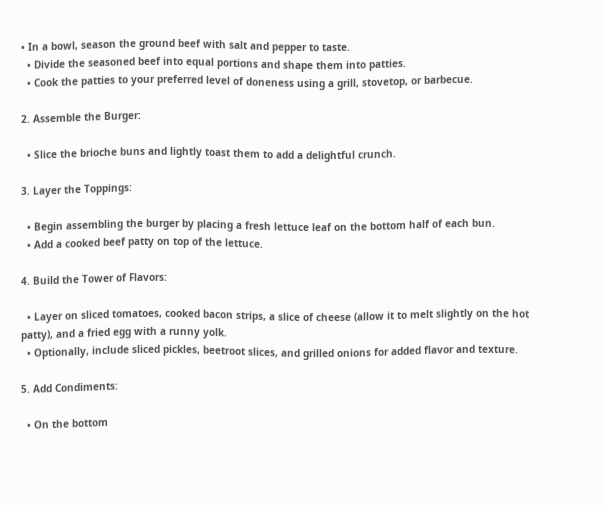• In a bowl, season the ground beef with salt and pepper to taste.
  • Divide the seasoned beef into equal portions and shape them into patties.
  • Cook the patties to your preferred level of doneness using a grill, stovetop, or barbecue.

2. Assemble the Burger:

  • Slice the brioche buns and lightly toast them to add a delightful crunch.

3. Layer the Toppings:

  • Begin assembling the burger by placing a fresh lettuce leaf on the bottom half of each bun.
  • Add a cooked beef patty on top of the lettuce.

4. Build the Tower of Flavors:

  • Layer on sliced tomatoes, cooked bacon strips, a slice of cheese (allow it to melt slightly on the hot patty), and a fried egg with a runny yolk.
  • Optionally, include sliced pickles, beetroot slices, and grilled onions for added flavor and texture.

5. Add Condiments:

  • On the bottom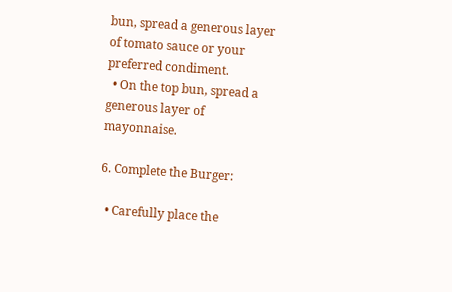bun, spread a generous layer of tomato sauce or your preferred condiment.
  • On the top bun, spread a generous layer of mayonnaise.

6. Complete the Burger:

  • Carefully place the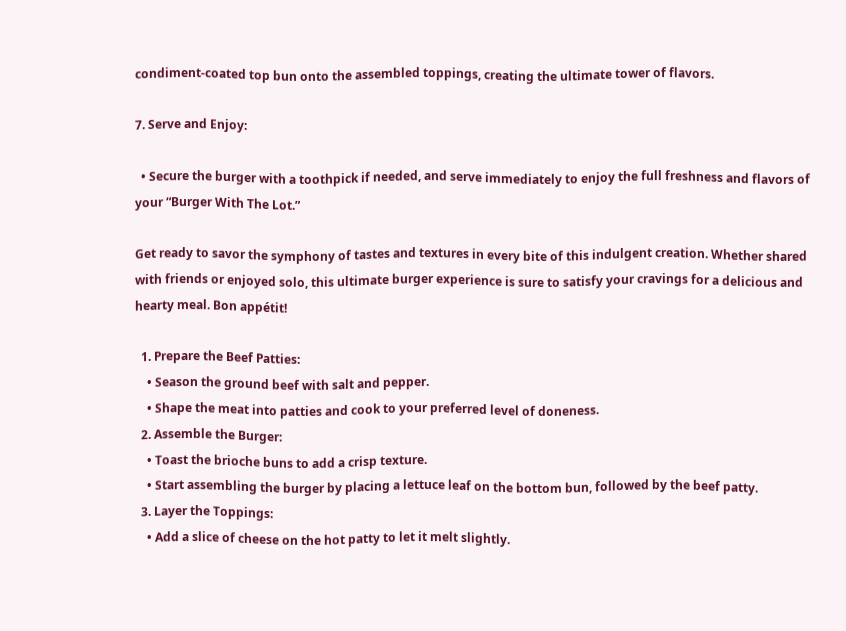condiment-coated top bun onto the assembled toppings, creating the ultimate tower of flavors.

7. Serve and Enjoy:

  • Secure the burger with a toothpick if needed, and serve immediately to enjoy the full freshness and flavors of your “Burger With The Lot.”

Get ready to savor the symphony of tastes and textures in every bite of this indulgent creation. Whether shared with friends or enjoyed solo, this ultimate burger experience is sure to satisfy your cravings for a delicious and hearty meal. Bon appétit!

  1. Prepare the Beef Patties:
    • Season the ground beef with salt and pepper.
    • Shape the meat into patties and cook to your preferred level of doneness.
  2. Assemble the Burger:
    • Toast the brioche buns to add a crisp texture.
    • Start assembling the burger by placing a lettuce leaf on the bottom bun, followed by the beef patty.
  3. Layer the Toppings:
    • Add a slice of cheese on the hot patty to let it melt slightly.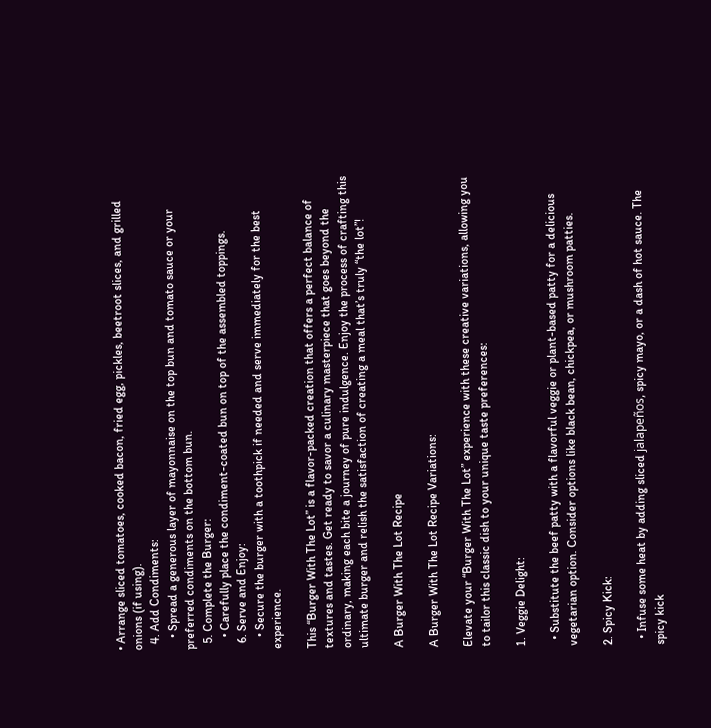• Arrange sliced tomatoes, cooked bacon, fried egg, pickles, beetroot slices, and grilled onions (if using).
  4. Add Condiments:
    • Spread a generous layer of mayonnaise on the top bun and tomato sauce or your preferred condiments on the bottom bun.
  5. Complete the Burger:
    • Carefully place the condiment-coated bun on top of the assembled toppings.
  6. Serve and Enjoy:
    • Secure the burger with a toothpick if needed and serve immediately for the best experience.

This “Burger With The Lot” is a flavor-packed creation that offers a perfect balance of textures and tastes. Get ready to savor a culinary masterpiece that goes beyond the ordinary, making each bite a journey of pure indulgence. Enjoy the process of crafting this ultimate burger and relish the satisfaction of creating a meal that’s truly “the lot”!

A Burger With The Lot Recipe

A Burger With The Lot Recipe Variations:

Elevate your “Burger With The Lot” experience with these creative variations, allowing you to tailor this classic dish to your unique taste preferences:

1. Veggie Delight:

  • Substitute the beef patty with a flavorful veggie or plant-based patty for a delicious vegetarian option. Consider options like black bean, chickpea, or mushroom patties.

2. Spicy Kick:

  • Infuse some heat by adding sliced jalapeños, spicy mayo, or a dash of hot sauce. The spicy kick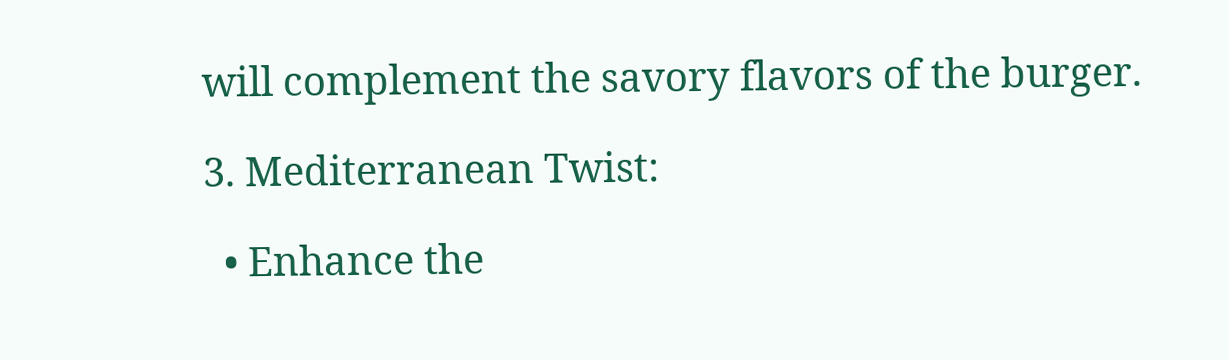will complement the savory flavors of the burger.

3. Mediterranean Twist:

  • Enhance the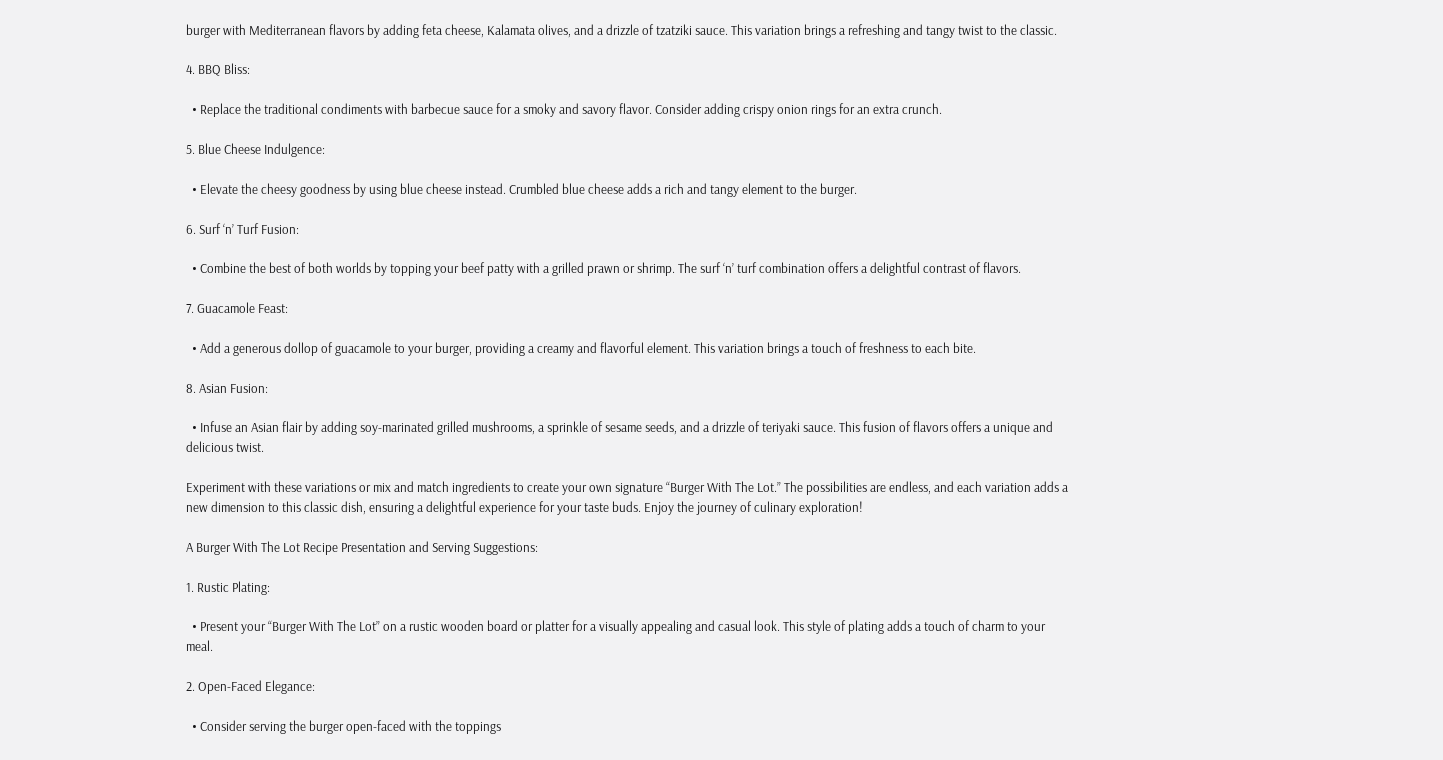burger with Mediterranean flavors by adding feta cheese, Kalamata olives, and a drizzle of tzatziki sauce. This variation brings a refreshing and tangy twist to the classic.

4. BBQ Bliss:

  • Replace the traditional condiments with barbecue sauce for a smoky and savory flavor. Consider adding crispy onion rings for an extra crunch.

5. Blue Cheese Indulgence:

  • Elevate the cheesy goodness by using blue cheese instead. Crumbled blue cheese adds a rich and tangy element to the burger.

6. Surf ‘n’ Turf Fusion:

  • Combine the best of both worlds by topping your beef patty with a grilled prawn or shrimp. The surf ‘n’ turf combination offers a delightful contrast of flavors.

7. Guacamole Feast:

  • Add a generous dollop of guacamole to your burger, providing a creamy and flavorful element. This variation brings a touch of freshness to each bite.

8. Asian Fusion:

  • Infuse an Asian flair by adding soy-marinated grilled mushrooms, a sprinkle of sesame seeds, and a drizzle of teriyaki sauce. This fusion of flavors offers a unique and delicious twist.

Experiment with these variations or mix and match ingredients to create your own signature “Burger With The Lot.” The possibilities are endless, and each variation adds a new dimension to this classic dish, ensuring a delightful experience for your taste buds. Enjoy the journey of culinary exploration!

A Burger With The Lot Recipe Presentation and Serving Suggestions:

1. Rustic Plating:

  • Present your “Burger With The Lot” on a rustic wooden board or platter for a visually appealing and casual look. This style of plating adds a touch of charm to your meal.

2. Open-Faced Elegance:

  • Consider serving the burger open-faced with the toppings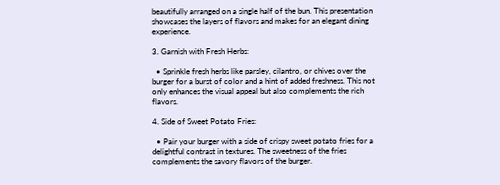beautifully arranged on a single half of the bun. This presentation showcases the layers of flavors and makes for an elegant dining experience.

3. Garnish with Fresh Herbs:

  • Sprinkle fresh herbs like parsley, cilantro, or chives over the burger for a burst of color and a hint of added freshness. This not only enhances the visual appeal but also complements the rich flavors.

4. Side of Sweet Potato Fries:

  • Pair your burger with a side of crispy sweet potato fries for a delightful contrast in textures. The sweetness of the fries complements the savory flavors of the burger.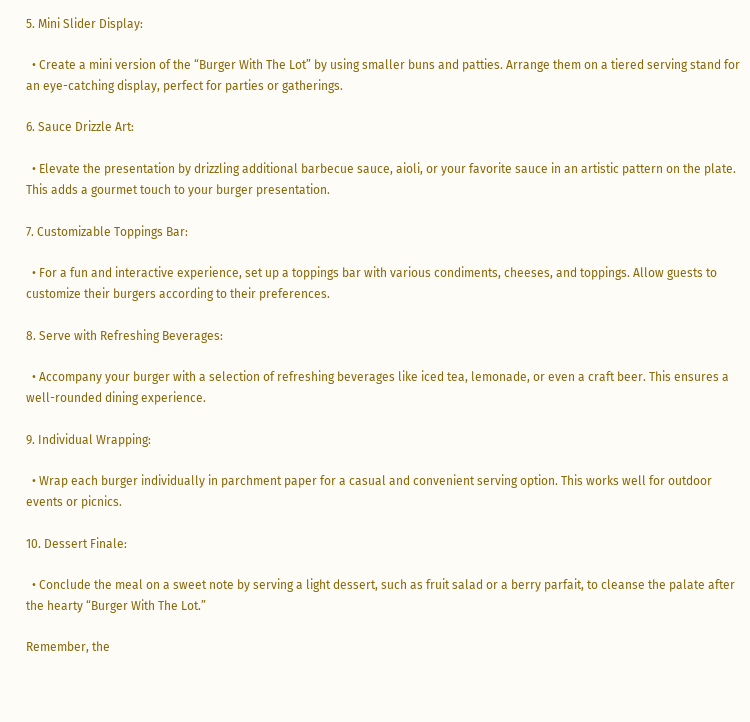5. Mini Slider Display:

  • Create a mini version of the “Burger With The Lot” by using smaller buns and patties. Arrange them on a tiered serving stand for an eye-catching display, perfect for parties or gatherings.

6. Sauce Drizzle Art:

  • Elevate the presentation by drizzling additional barbecue sauce, aioli, or your favorite sauce in an artistic pattern on the plate. This adds a gourmet touch to your burger presentation.

7. Customizable Toppings Bar:

  • For a fun and interactive experience, set up a toppings bar with various condiments, cheeses, and toppings. Allow guests to customize their burgers according to their preferences.

8. Serve with Refreshing Beverages:

  • Accompany your burger with a selection of refreshing beverages like iced tea, lemonade, or even a craft beer. This ensures a well-rounded dining experience.

9. Individual Wrapping:

  • Wrap each burger individually in parchment paper for a casual and convenient serving option. This works well for outdoor events or picnics.

10. Dessert Finale:

  • Conclude the meal on a sweet note by serving a light dessert, such as fruit salad or a berry parfait, to cleanse the palate after the hearty “Burger With The Lot.”

Remember, the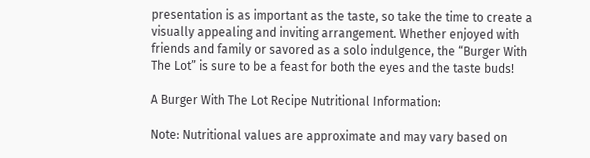presentation is as important as the taste, so take the time to create a visually appealing and inviting arrangement. Whether enjoyed with friends and family or savored as a solo indulgence, the “Burger With The Lot” is sure to be a feast for both the eyes and the taste buds!

A Burger With The Lot Recipe Nutritional Information:

Note: Nutritional values are approximate and may vary based on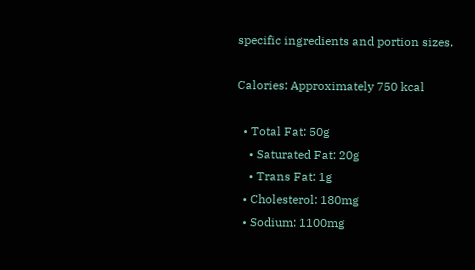specific ingredients and portion sizes.

Calories: Approximately 750 kcal

  • Total Fat: 50g
    • Saturated Fat: 20g
    • Trans Fat: 1g
  • Cholesterol: 180mg
  • Sodium: 1100mg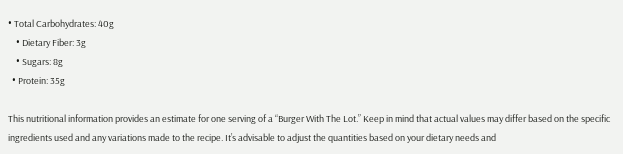• Total Carbohydrates: 40g
    • Dietary Fiber: 3g
    • Sugars: 8g
  • Protein: 35g

This nutritional information provides an estimate for one serving of a “Burger With The Lot.” Keep in mind that actual values may differ based on the specific ingredients used and any variations made to the recipe. It’s advisable to adjust the quantities based on your dietary needs and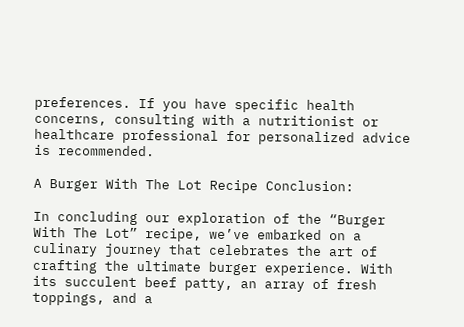preferences. If you have specific health concerns, consulting with a nutritionist or healthcare professional for personalized advice is recommended.

A Burger With The Lot Recipe Conclusion:

In concluding our exploration of the “Burger With The Lot” recipe, we’ve embarked on a culinary journey that celebrates the art of crafting the ultimate burger experience. With its succulent beef patty, an array of fresh toppings, and a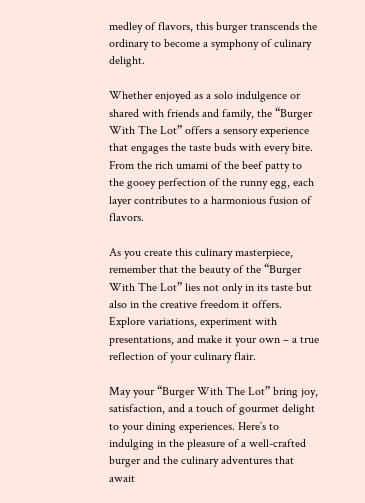medley of flavors, this burger transcends the ordinary to become a symphony of culinary delight.

Whether enjoyed as a solo indulgence or shared with friends and family, the “Burger With The Lot” offers a sensory experience that engages the taste buds with every bite. From the rich umami of the beef patty to the gooey perfection of the runny egg, each layer contributes to a harmonious fusion of flavors.

As you create this culinary masterpiece, remember that the beauty of the “Burger With The Lot” lies not only in its taste but also in the creative freedom it offers. Explore variations, experiment with presentations, and make it your own – a true reflection of your culinary flair.

May your “Burger With The Lot” bring joy, satisfaction, and a touch of gourmet delight to your dining experiences. Here’s to indulging in the pleasure of a well-crafted burger and the culinary adventures that await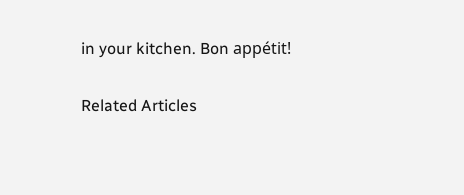in your kitchen. Bon appétit!

Related Articles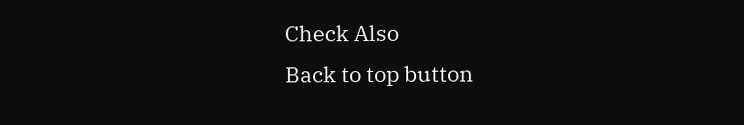Check Also
Back to top button